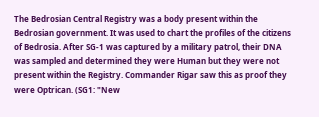The Bedrosian Central Registry was a body present within the Bedrosian government. It was used to chart the profiles of the citizens of Bedrosia. After SG-1 was captured by a military patrol, their DNA was sampled and determined they were Human but they were not present within the Registry. Commander Rigar saw this as proof they were Optrican. (SG1: "New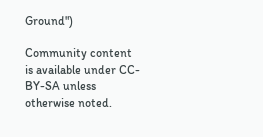Ground")

Community content is available under CC-BY-SA unless otherwise noted.